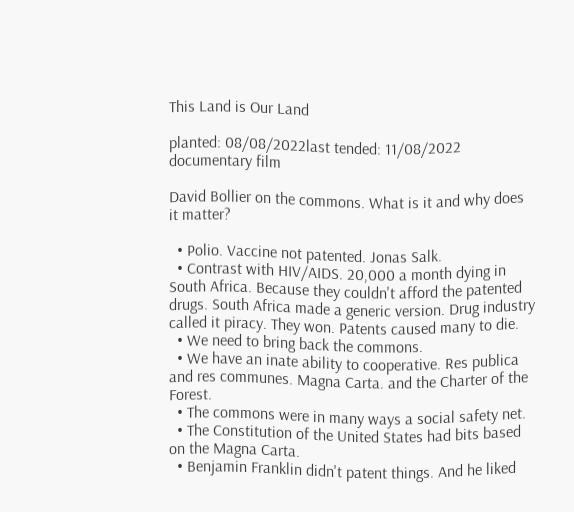This Land is Our Land

planted: 08/08/2022last tended: 11/08/2022
documentary film

David Bollier on the commons. What is it and why does it matter?

  • Polio. Vaccine not patented. Jonas Salk.
  • Contrast with HIV/AIDS. 20,000 a month dying in South Africa. Because they couldn't afford the patented drugs. South Africa made a generic version. Drug industry called it piracy. They won. Patents caused many to die.
  • We need to bring back the commons.
  • We have an inate ability to cooperative. Res publica and res communes. Magna Carta. and the Charter of the Forest.
  • The commons were in many ways a social safety net.
  • The Constitution of the United States had bits based on the Magna Carta.
  • Benjamin Franklin didn't patent things. And he liked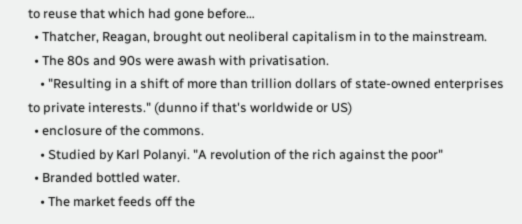to reuse that which had gone before…
  • Thatcher, Reagan, brought out neoliberal capitalism in to the mainstream.
  • The 80s and 90s were awash with privatisation.
    • "Resulting in a shift of more than trillion dollars of state-owned enterprises to private interests." (dunno if that's worldwide or US)
  • enclosure of the commons.
    • Studied by Karl Polanyi. "A revolution of the rich against the poor"
  • Branded bottled water.
    • The market feeds off the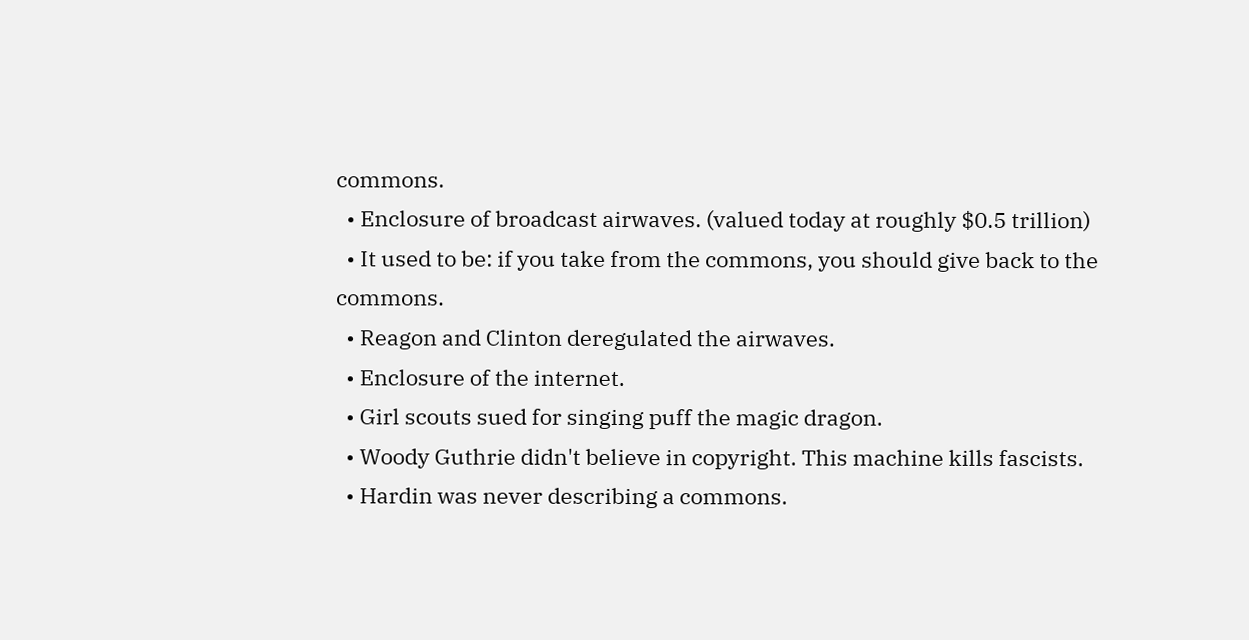commons.
  • Enclosure of broadcast airwaves. (valued today at roughly $0.5 trillion)
  • It used to be: if you take from the commons, you should give back to the commons.
  • Reagon and Clinton deregulated the airwaves.
  • Enclosure of the internet.
  • Girl scouts sued for singing puff the magic dragon.
  • Woody Guthrie didn't believe in copyright. This machine kills fascists.
  • Hardin was never describing a commons.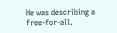He was describing a free-for-all.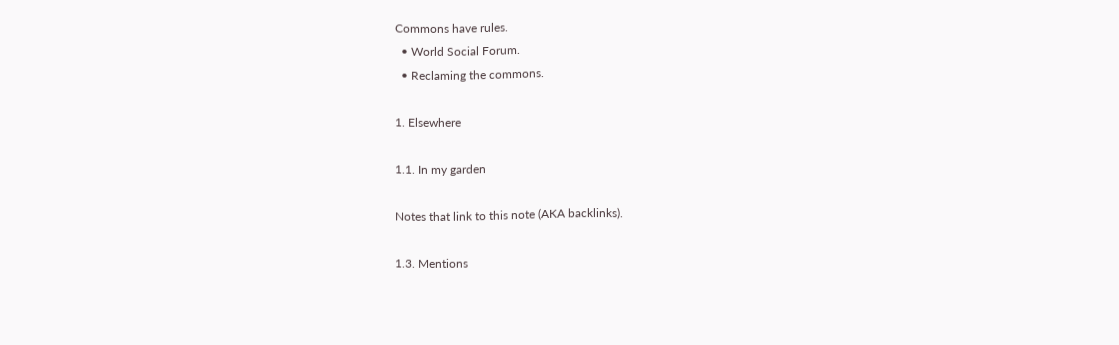Commons have rules.
  • World Social Forum.
  • Reclaming the commons.

1. Elsewhere

1.1. In my garden

Notes that link to this note (AKA backlinks).

1.3. Mentions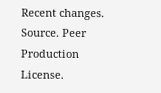Recent changes. Source. Peer Production License.